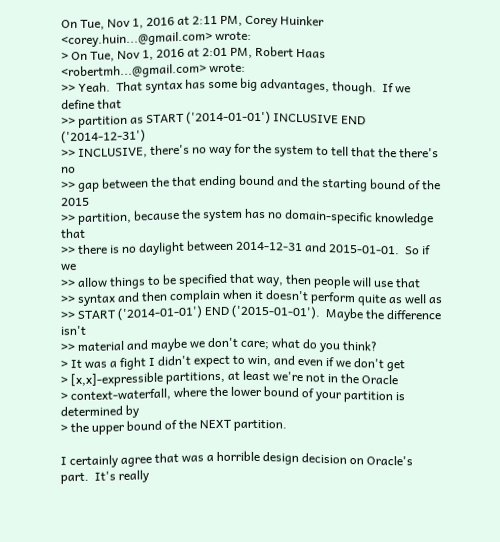On Tue, Nov 1, 2016 at 2:11 PM, Corey Huinker <corey.huin...@gmail.com> wrote:
> On Tue, Nov 1, 2016 at 2:01 PM, Robert Haas <robertmh...@gmail.com> wrote:
>> Yeah.  That syntax has some big advantages, though.  If we define that
>> partition as START ('2014-01-01') INCLUSIVE END ('2014-12-31')
>> INCLUSIVE, there's no way for the system to tell that the there's no
>> gap between the that ending bound and the starting bound of the 2015
>> partition, because the system has no domain-specific knowledge that
>> there is no daylight between 2014-12-31 and 2015-01-01.  So if we
>> allow things to be specified that way, then people will use that
>> syntax and then complain when it doesn't perform quite as well as
>> START ('2014-01-01') END ('2015-01-01').  Maybe the difference isn't
>> material and maybe we don't care; what do you think?
> It was a fight I didn't expect to win, and even if we don't get
> [x,x]-expressible partitions, at least we're not in the Oracle
> context-waterfall, where the lower bound of your partition is determined by
> the upper bound of the NEXT partition.

I certainly agree that was a horrible design decision on Oracle's
part.  It's really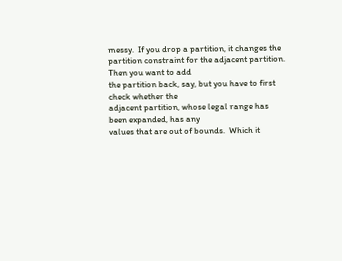messy.  If you drop a partition, it changes the
partition constraint for the adjacent partition.  Then you want to add
the partition back, say, but you have to first check whether the
adjacent partition, whose legal range has been expanded, has any
values that are out of bounds.  Which it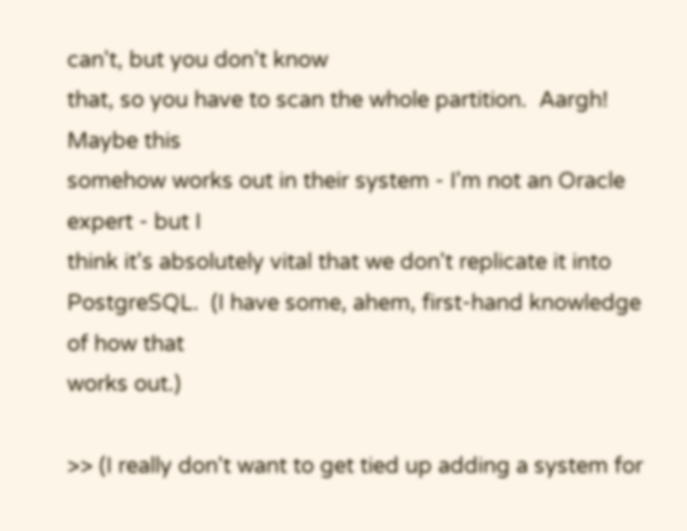can't, but you don't know
that, so you have to scan the whole partition.  Aargh!  Maybe this
somehow works out in their system - I'm not an Oracle expert - but I
think it's absolutely vital that we don't replicate it into
PostgreSQL.  (I have some, ahem, first-hand knowledge of how that
works out.)

>> (I really don't want to get tied up adding a system for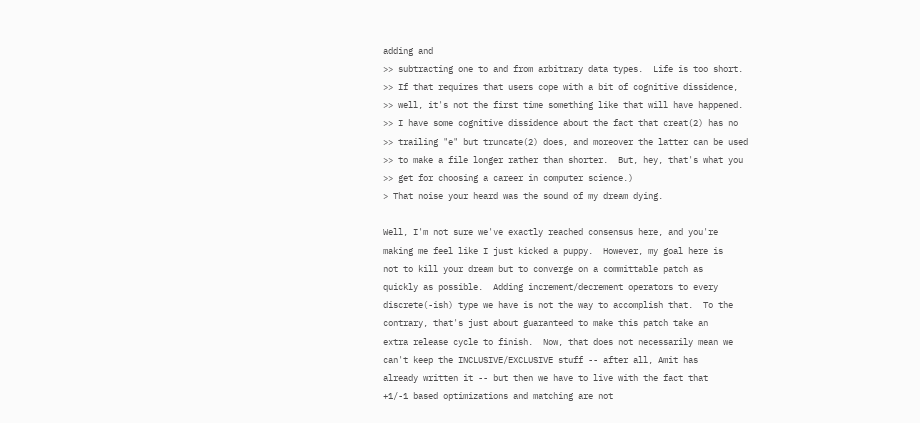adding and
>> subtracting one to and from arbitrary data types.  Life is too short.
>> If that requires that users cope with a bit of cognitive dissidence,
>> well, it's not the first time something like that will have happened.
>> I have some cognitive dissidence about the fact that creat(2) has no
>> trailing "e" but truncate(2) does, and moreover the latter can be used
>> to make a file longer rather than shorter.  But, hey, that's what you
>> get for choosing a career in computer science.)
> That noise your heard was the sound of my dream dying.

Well, I'm not sure we've exactly reached consensus here, and you're
making me feel like I just kicked a puppy.  However, my goal here is
not to kill your dream but to converge on a committable patch as
quickly as possible.  Adding increment/decrement operators to every
discrete(-ish) type we have is not the way to accomplish that.  To the
contrary, that's just about guaranteed to make this patch take an
extra release cycle to finish.  Now, that does not necessarily mean we
can't keep the INCLUSIVE/EXCLUSIVE stuff -- after all, Amit has
already written it -- but then we have to live with the fact that
+1/-1 based optimizations and matching are not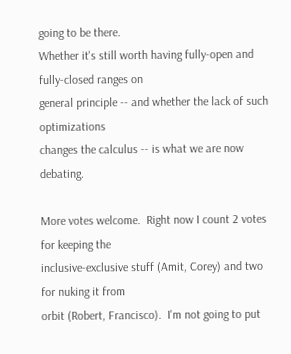going to be there.
Whether it's still worth having fully-open and fully-closed ranges on
general principle -- and whether the lack of such optimizations
changes the calculus -- is what we are now debating.

More votes welcome.  Right now I count 2 votes for keeping the
inclusive-exclusive stuff (Amit, Corey) and two for nuking it from
orbit (Robert, Francisco).  I'm not going to put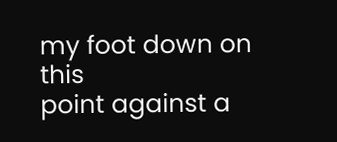my foot down on this
point against a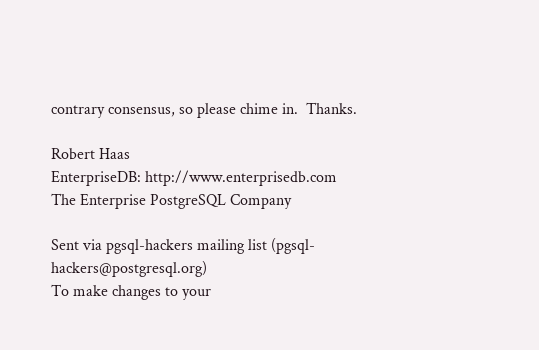contrary consensus, so please chime in.  Thanks.

Robert Haas
EnterpriseDB: http://www.enterprisedb.com
The Enterprise PostgreSQL Company

Sent via pgsql-hackers mailing list (pgsql-hackers@postgresql.org)
To make changes to your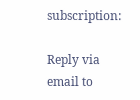subscription:

Reply via email to